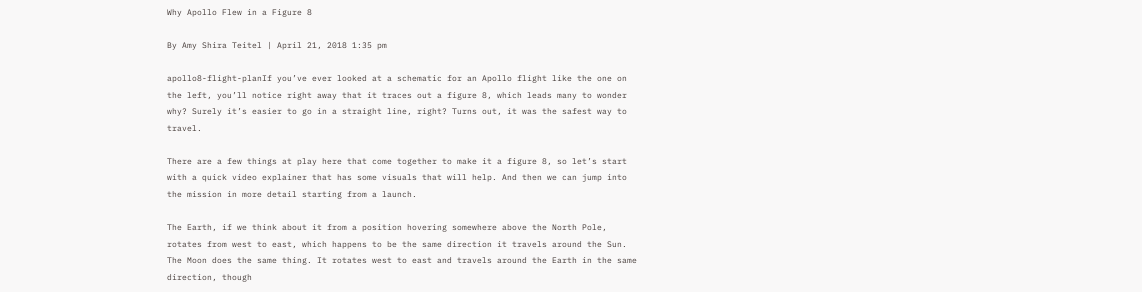Why Apollo Flew in a Figure 8

By Amy Shira Teitel | April 21, 2018 1:35 pm

apollo8-flight-planIf you’ve ever looked at a schematic for an Apollo flight like the one on the left, you’ll notice right away that it traces out a figure 8, which leads many to wonder why? Surely it’s easier to go in a straight line, right? Turns out, it was the safest way to travel.

There are a few things at play here that come together to make it a figure 8, so let’s start with a quick video explainer that has some visuals that will help. And then we can jump into the mission in more detail starting from a launch.

The Earth, if we think about it from a position hovering somewhere above the North Pole, rotates from west to east, which happens to be the same direction it travels around the Sun. The Moon does the same thing. It rotates west to east and travels around the Earth in the same direction, though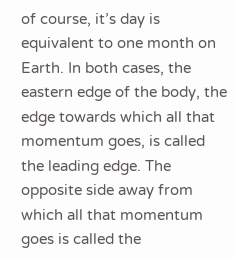of course, it’s day is equivalent to one month on Earth. In both cases, the eastern edge of the body, the edge towards which all that momentum goes, is called the leading edge. The opposite side away from which all that momentum goes is called the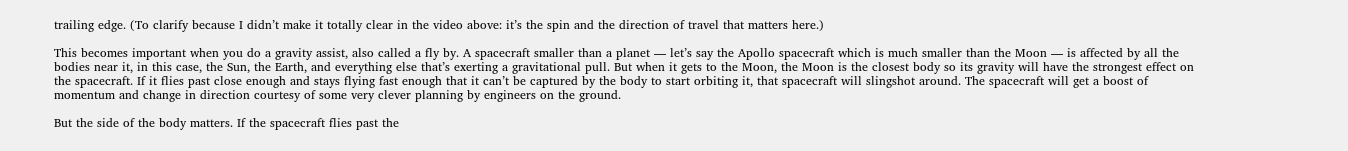trailing edge. (To clarify because I didn’t make it totally clear in the video above: it’s the spin and the direction of travel that matters here.)

This becomes important when you do a gravity assist, also called a fly by. A spacecraft smaller than a planet — let’s say the Apollo spacecraft which is much smaller than the Moon — is affected by all the bodies near it, in this case, the Sun, the Earth, and everything else that’s exerting a gravitational pull. But when it gets to the Moon, the Moon is the closest body so its gravity will have the strongest effect on the spacecraft. If it flies past close enough and stays flying fast enough that it can’t be captured by the body to start orbiting it, that spacecraft will slingshot around. The spacecraft will get a boost of momentum and change in direction courtesy of some very clever planning by engineers on the ground.

But the side of the body matters. If the spacecraft flies past the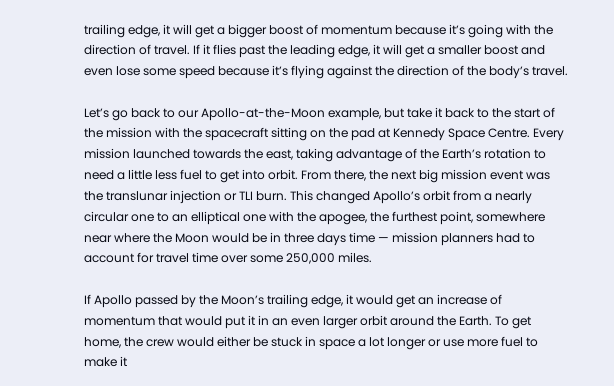trailing edge, it will get a bigger boost of momentum because it’s going with the direction of travel. If it flies past the leading edge, it will get a smaller boost and even lose some speed because it’s flying against the direction of the body’s travel.

Let’s go back to our Apollo-at-the-Moon example, but take it back to the start of the mission with the spacecraft sitting on the pad at Kennedy Space Centre. Every mission launched towards the east, taking advantage of the Earth’s rotation to need a little less fuel to get into orbit. From there, the next big mission event was the translunar injection or TLI burn. This changed Apollo’s orbit from a nearly circular one to an elliptical one with the apogee, the furthest point, somewhere near where the Moon would be in three days time — mission planners had to account for travel time over some 250,000 miles.

If Apollo passed by the Moon’s trailing edge, it would get an increase of momentum that would put it in an even larger orbit around the Earth. To get home, the crew would either be stuck in space a lot longer or use more fuel to make it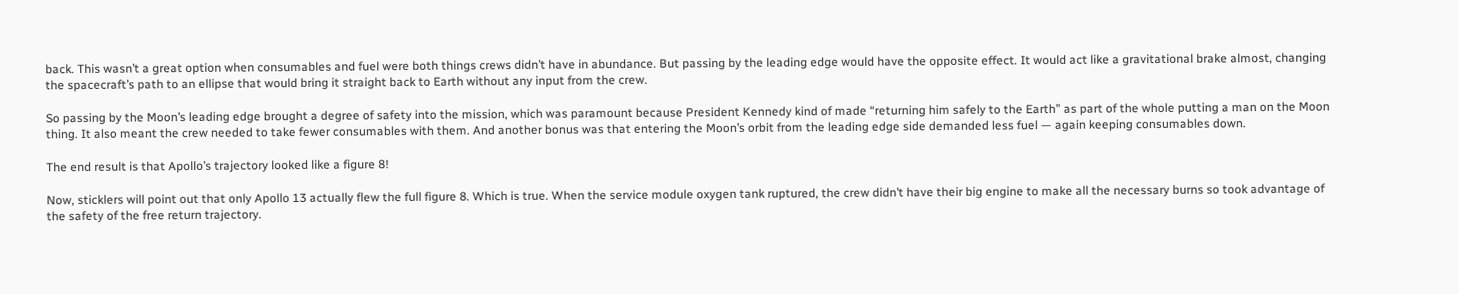back. This wasn’t a great option when consumables and fuel were both things crews didn’t have in abundance. But passing by the leading edge would have the opposite effect. It would act like a gravitational brake almost, changing the spacecraft’s path to an ellipse that would bring it straight back to Earth without any input from the crew.

So passing by the Moon’s leading edge brought a degree of safety into the mission, which was paramount because President Kennedy kind of made “returning him safely to the Earth” as part of the whole putting a man on the Moon thing. It also meant the crew needed to take fewer consumables with them. And another bonus was that entering the Moon’s orbit from the leading edge side demanded less fuel — again keeping consumables down.

The end result is that Apollo’s trajectory looked like a figure 8!

Now, sticklers will point out that only Apollo 13 actually flew the full figure 8. Which is true. When the service module oxygen tank ruptured, the crew didn’t have their big engine to make all the necessary burns so took advantage of the safety of the free return trajectory.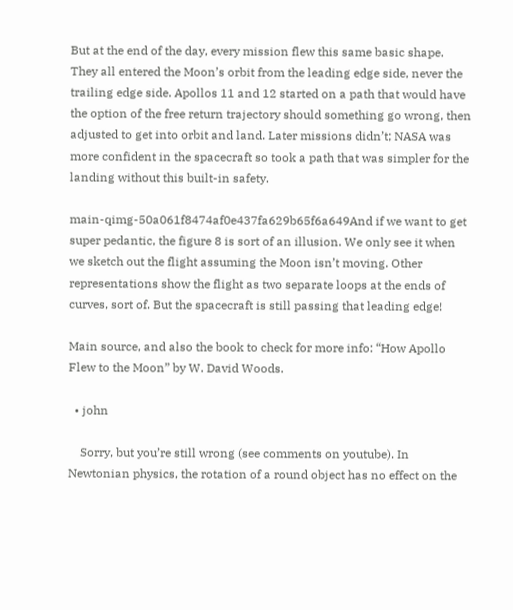But at the end of the day, every mission flew this same basic shape. They all entered the Moon’s orbit from the leading edge side, never the trailing edge side. Apollos 11 and 12 started on a path that would have the option of the free return trajectory should something go wrong, then adjusted to get into orbit and land. Later missions didn’t; NASA was more confident in the spacecraft so took a path that was simpler for the landing without this built-in safety.

main-qimg-50a061f8474af0e437fa629b65f6a649And if we want to get super pedantic, the figure 8 is sort of an illusion. We only see it when we sketch out the flight assuming the Moon isn’t moving. Other representations show the flight as two separate loops at the ends of curves, sort of. But the spacecraft is still passing that leading edge!

Main source, and also the book to check for more info: “How Apollo Flew to the Moon” by W. David Woods.

  • john

    Sorry, but you’re still wrong (see comments on youtube). In Newtonian physics, the rotation of a round object has no effect on the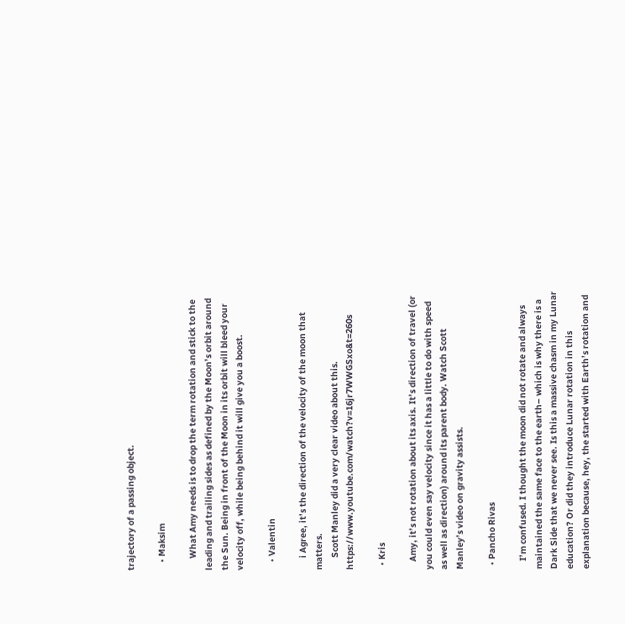trajectory of a passing object.

    • Maksim

      What Amy needs is to drop the term rotation and stick to the leading and trailing sides as defined by the Moon’s orbit around the Sun. Being in front of the Moon in its orbit will bleed your velocity off, while being behind it will give you a boost.

    • Valentin

      i Agree, it’s the direction of the velocity of the moon that matters.
      Scott Manley did a very clear video about this. https://www.youtube.com/watch?v=16jr7WWGSxo&t=260s

  • Kris

    Amy, it’s not rotation about its axis. It’s direction of travel (or you could even say velocity since it has a little to do with speed as well as direction) around its parent body. Watch Scott Manley’s video on gravity assists.

  • Pancho Rivas

    I’m confused. I thought the moon did not rotate and always maintained the same face to the earth– which is why there is a Dark Side that we never see. Is this a massive chasm in my Lunar education? Or did they introduce Lunar rotation in this explanation because, hey, the started with Earth’s rotation and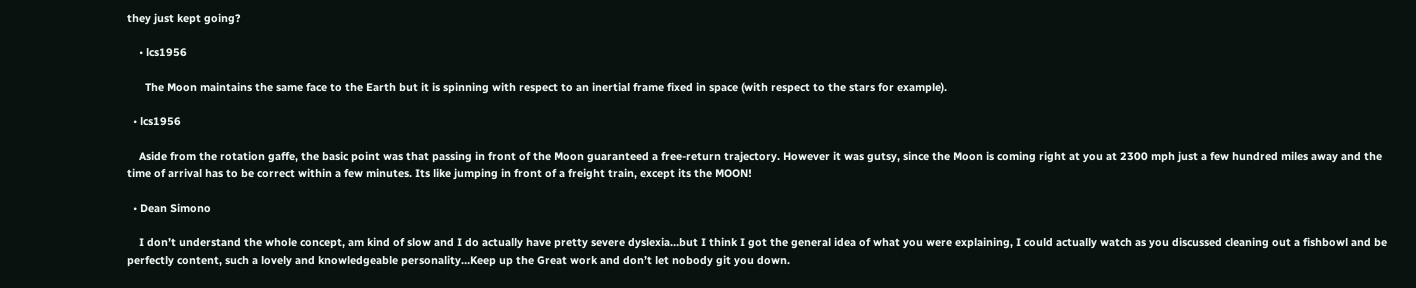they just kept going?

    • lcs1956

      The Moon maintains the same face to the Earth but it is spinning with respect to an inertial frame fixed in space (with respect to the stars for example).

  • lcs1956

    Aside from the rotation gaffe, the basic point was that passing in front of the Moon guaranteed a free-return trajectory. However it was gutsy, since the Moon is coming right at you at 2300 mph just a few hundred miles away and the time of arrival has to be correct within a few minutes. Its like jumping in front of a freight train, except its the MOON!

  • Dean Simono

    I don’t understand the whole concept, am kind of slow and I do actually have pretty severe dyslexia…but I think I got the general idea of what you were explaining, I could actually watch as you discussed cleaning out a fishbowl and be perfectly content, such a lovely and knowledgeable personality…Keep up the Great work and don’t let nobody git you down.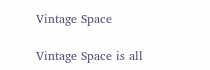Vintage Space

Vintage Space is all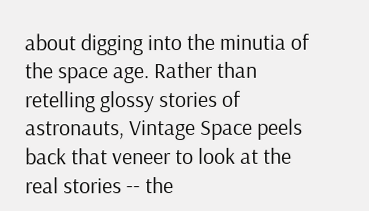about digging into the minutia of the space age. Rather than retelling glossy stories of astronauts, Vintage Space peels back that veneer to look at the real stories -- the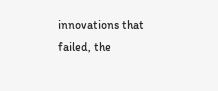innovations that failed, the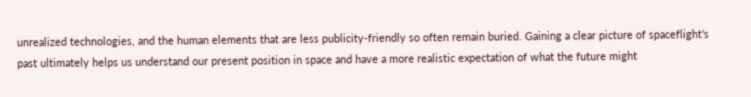unrealized technologies, and the human elements that are less publicity-friendly so often remain buried. Gaining a clear picture of spaceflight's past ultimately helps us understand our present position in space and have a more realistic expectation of what the future might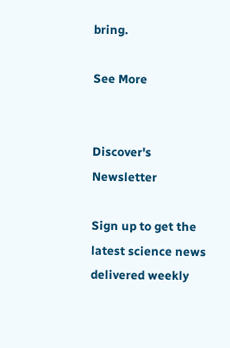bring.

See More


Discover's Newsletter

Sign up to get the latest science news delivered weekly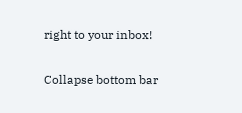right to your inbox!

Collapse bottom bar